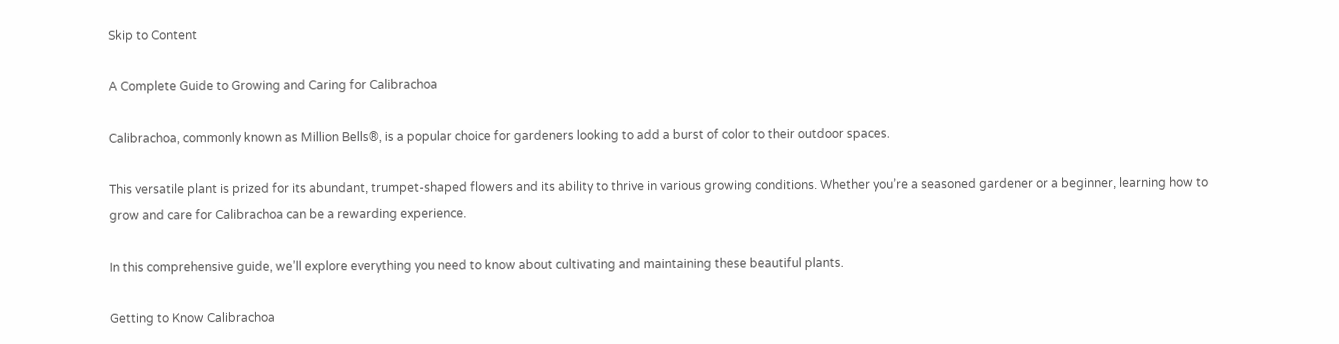Skip to Content

A Complete Guide to Growing and Caring for Calibrachoa

Calibrachoa, commonly known as Million Bells®, is a popular choice for gardeners looking to add a burst of color to their outdoor spaces.

This versatile plant is prized for its abundant, trumpet-shaped flowers and its ability to thrive in various growing conditions. Whether you’re a seasoned gardener or a beginner, learning how to grow and care for Calibrachoa can be a rewarding experience.

In this comprehensive guide, we’ll explore everything you need to know about cultivating and maintaining these beautiful plants.

Getting to Know Calibrachoa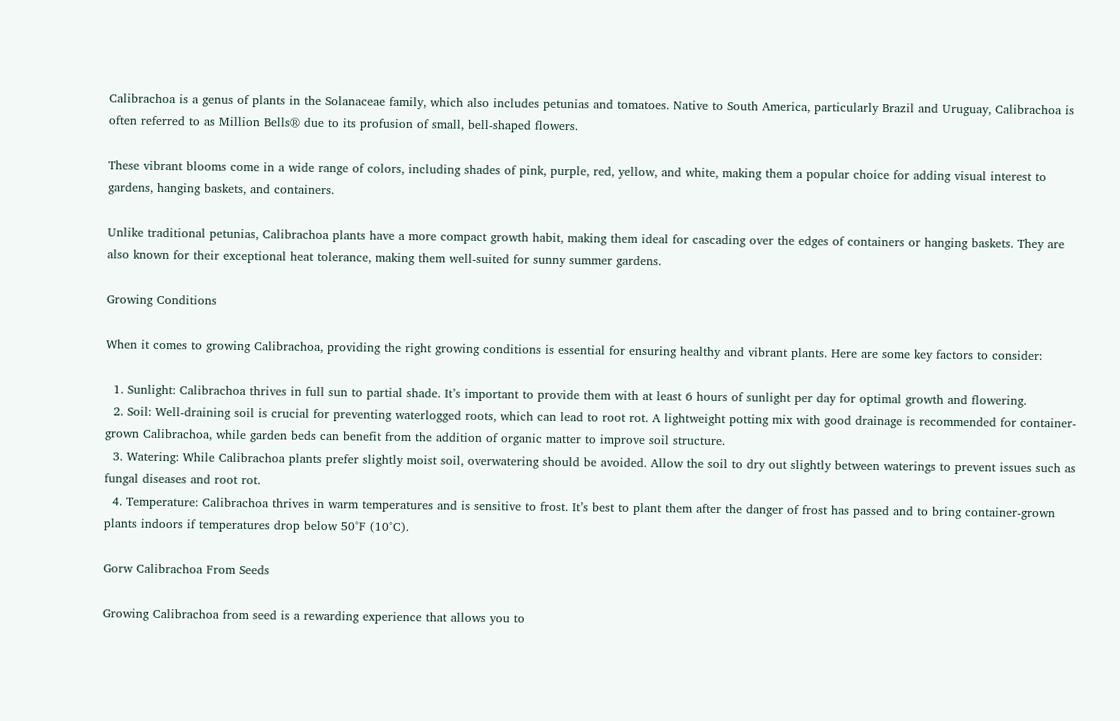Calibrachoa is a genus of plants in the Solanaceae family, which also includes petunias and tomatoes. Native to South America, particularly Brazil and Uruguay, Calibrachoa is often referred to as Million Bells® due to its profusion of small, bell-shaped flowers.

These vibrant blooms come in a wide range of colors, including shades of pink, purple, red, yellow, and white, making them a popular choice for adding visual interest to gardens, hanging baskets, and containers.

Unlike traditional petunias, Calibrachoa plants have a more compact growth habit, making them ideal for cascading over the edges of containers or hanging baskets. They are also known for their exceptional heat tolerance, making them well-suited for sunny summer gardens.

Growing Conditions

When it comes to growing Calibrachoa, providing the right growing conditions is essential for ensuring healthy and vibrant plants. Here are some key factors to consider:

  1. Sunlight: Calibrachoa thrives in full sun to partial shade. It’s important to provide them with at least 6 hours of sunlight per day for optimal growth and flowering.
  2. Soil: Well-draining soil is crucial for preventing waterlogged roots, which can lead to root rot. A lightweight potting mix with good drainage is recommended for container-grown Calibrachoa, while garden beds can benefit from the addition of organic matter to improve soil structure.
  3. Watering: While Calibrachoa plants prefer slightly moist soil, overwatering should be avoided. Allow the soil to dry out slightly between waterings to prevent issues such as fungal diseases and root rot.
  4. Temperature: Calibrachoa thrives in warm temperatures and is sensitive to frost. It’s best to plant them after the danger of frost has passed and to bring container-grown plants indoors if temperatures drop below 50°F (10°C).

Gorw Calibrachoa From Seeds

Growing Calibrachoa from seed is a rewarding experience that allows you to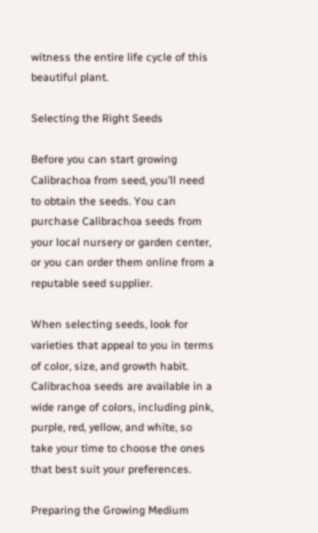witness the entire life cycle of this beautiful plant.

Selecting the Right Seeds

Before you can start growing Calibrachoa from seed, you’ll need to obtain the seeds. You can purchase Calibrachoa seeds from your local nursery or garden center, or you can order them online from a reputable seed supplier.

When selecting seeds, look for varieties that appeal to you in terms of color, size, and growth habit. Calibrachoa seeds are available in a wide range of colors, including pink, purple, red, yellow, and white, so take your time to choose the ones that best suit your preferences.

Preparing the Growing Medium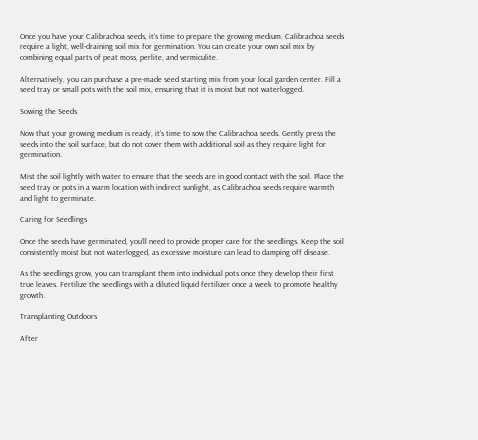Once you have your Calibrachoa seeds, it’s time to prepare the growing medium. Calibrachoa seeds require a light, well-draining soil mix for germination. You can create your own soil mix by combining equal parts of peat moss, perlite, and vermiculite.

Alternatively, you can purchase a pre-made seed starting mix from your local garden center. Fill a seed tray or small pots with the soil mix, ensuring that it is moist but not waterlogged.

Sowing the Seeds

Now that your growing medium is ready, it’s time to sow the Calibrachoa seeds. Gently press the seeds into the soil surface, but do not cover them with additional soil as they require light for germination.

Mist the soil lightly with water to ensure that the seeds are in good contact with the soil. Place the seed tray or pots in a warm location with indirect sunlight, as Calibrachoa seeds require warmth and light to germinate.

Caring for Seedlings

Once the seeds have germinated, you’ll need to provide proper care for the seedlings. Keep the soil consistently moist but not waterlogged, as excessive moisture can lead to damping off disease.

As the seedlings grow, you can transplant them into individual pots once they develop their first true leaves. Fertilize the seedlings with a diluted liquid fertilizer once a week to promote healthy growth.

Transplanting Outdoors

After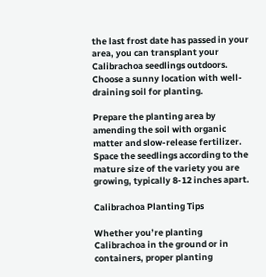the last frost date has passed in your area, you can transplant your Calibrachoa seedlings outdoors. Choose a sunny location with well-draining soil for planting.

Prepare the planting area by amending the soil with organic matter and slow-release fertilizer. Space the seedlings according to the mature size of the variety you are growing, typically 8-12 inches apart.

Calibrachoa Planting Tips

Whether you’re planting Calibrachoa in the ground or in containers, proper planting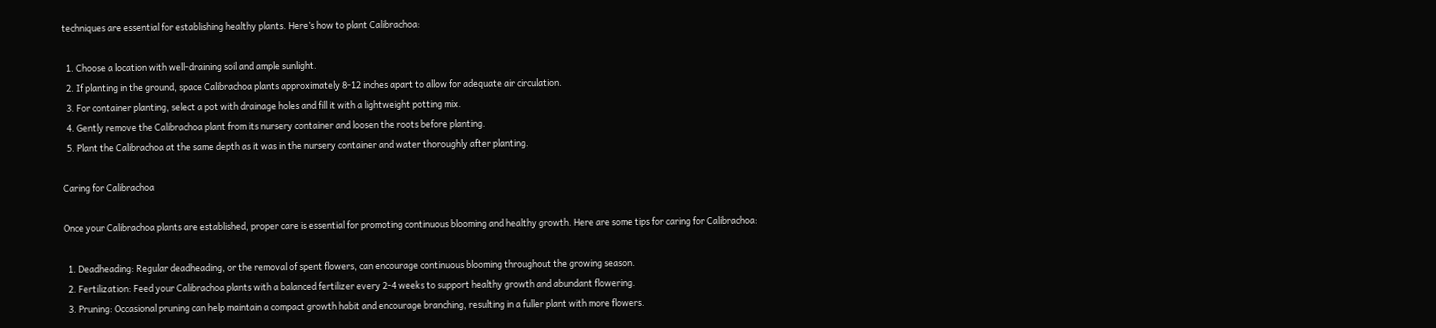techniques are essential for establishing healthy plants. Here’s how to plant Calibrachoa:

  1. Choose a location with well-draining soil and ample sunlight.
  2. If planting in the ground, space Calibrachoa plants approximately 8-12 inches apart to allow for adequate air circulation.
  3. For container planting, select a pot with drainage holes and fill it with a lightweight potting mix.
  4. Gently remove the Calibrachoa plant from its nursery container and loosen the roots before planting.
  5. Plant the Calibrachoa at the same depth as it was in the nursery container and water thoroughly after planting.

Caring for Calibrachoa

Once your Calibrachoa plants are established, proper care is essential for promoting continuous blooming and healthy growth. Here are some tips for caring for Calibrachoa:

  1. Deadheading: Regular deadheading, or the removal of spent flowers, can encourage continuous blooming throughout the growing season.
  2. Fertilization: Feed your Calibrachoa plants with a balanced fertilizer every 2-4 weeks to support healthy growth and abundant flowering.
  3. Pruning: Occasional pruning can help maintain a compact growth habit and encourage branching, resulting in a fuller plant with more flowers.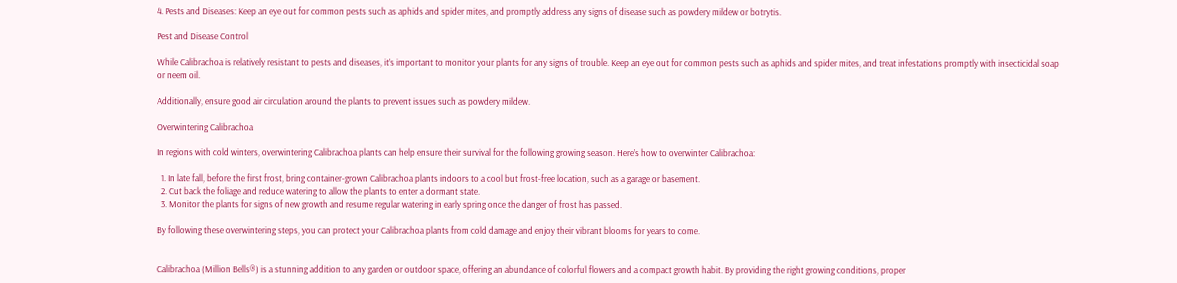4. Pests and Diseases: Keep an eye out for common pests such as aphids and spider mites, and promptly address any signs of disease such as powdery mildew or botrytis.

Pest and Disease Control

While Calibrachoa is relatively resistant to pests and diseases, it’s important to monitor your plants for any signs of trouble. Keep an eye out for common pests such as aphids and spider mites, and treat infestations promptly with insecticidal soap or neem oil.

Additionally, ensure good air circulation around the plants to prevent issues such as powdery mildew.

Overwintering Calibrachoa

In regions with cold winters, overwintering Calibrachoa plants can help ensure their survival for the following growing season. Here’s how to overwinter Calibrachoa:

  1. In late fall, before the first frost, bring container-grown Calibrachoa plants indoors to a cool but frost-free location, such as a garage or basement.
  2. Cut back the foliage and reduce watering to allow the plants to enter a dormant state.
  3. Monitor the plants for signs of new growth and resume regular watering in early spring once the danger of frost has passed.

By following these overwintering steps, you can protect your Calibrachoa plants from cold damage and enjoy their vibrant blooms for years to come.


Calibrachoa (Million Bells®) is a stunning addition to any garden or outdoor space, offering an abundance of colorful flowers and a compact growth habit. By providing the right growing conditions, proper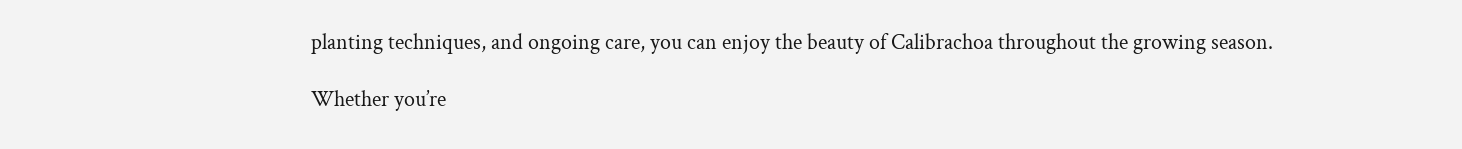planting techniques, and ongoing care, you can enjoy the beauty of Calibrachoa throughout the growing season.

Whether you’re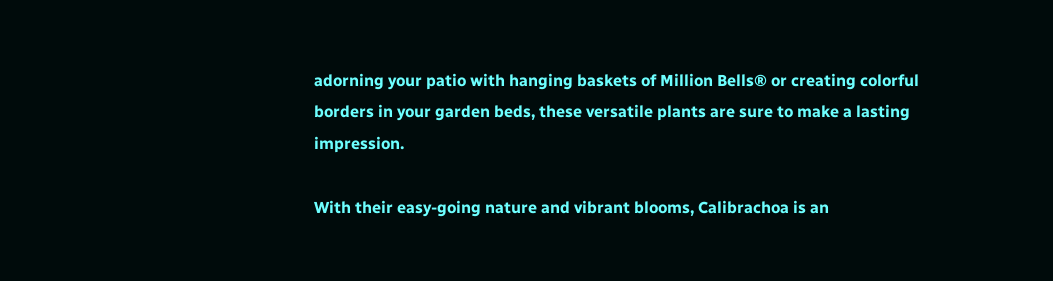adorning your patio with hanging baskets of Million Bells® or creating colorful borders in your garden beds, these versatile plants are sure to make a lasting impression.

With their easy-going nature and vibrant blooms, Calibrachoa is an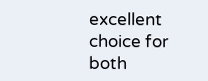excellent choice for both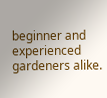beginner and experienced gardeners alike.